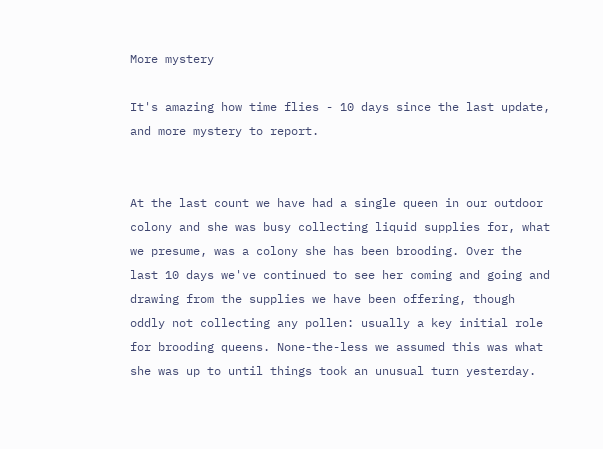More mystery

It's amazing how time flies - 10 days since the last update, and more mystery to report.


At the last count we have had a single queen in our outdoor colony and she was busy collecting liquid supplies for, what we presume, was a colony she has been brooding. Over the last 10 days we've continued to see her coming and going and drawing from the supplies we have been offering, though oddly not collecting any pollen: usually a key initial role for brooding queens. None-the-less we assumed this was what she was up to until things took an unusual turn yesterday.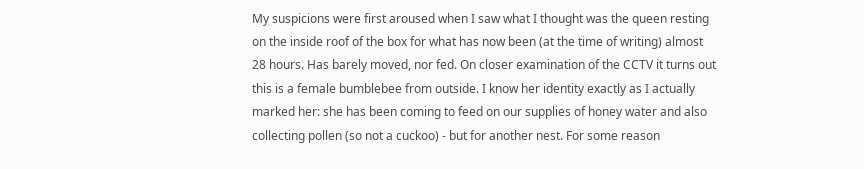My suspicions were first aroused when I saw what I thought was the queen resting on the inside roof of the box for what has now been (at the time of writing) almost 28 hours. Has barely moved, nor fed. On closer examination of the CCTV it turns out this is a female bumblebee from outside. I know her identity exactly as I actually marked her: she has been coming to feed on our supplies of honey water and also collecting pollen (so not a cuckoo) - but for another nest. For some reason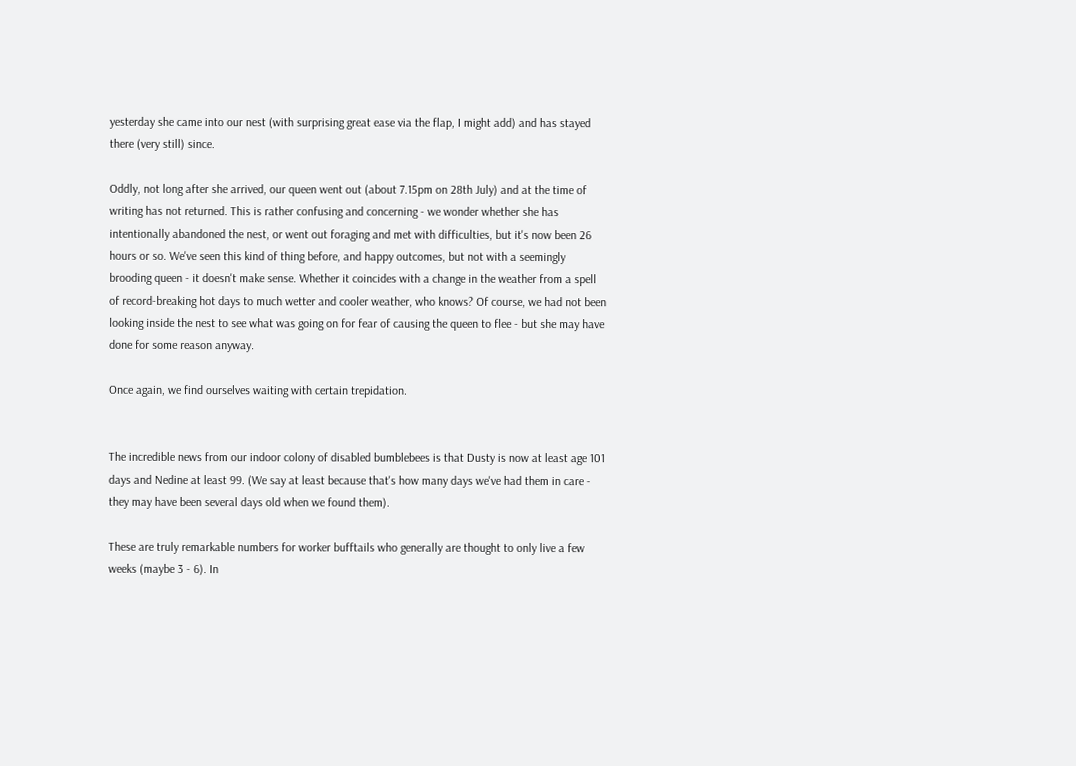yesterday she came into our nest (with surprising great ease via the flap, I might add) and has stayed there (very still) since.

Oddly, not long after she arrived, our queen went out (about 7.15pm on 28th July) and at the time of writing has not returned. This is rather confusing and concerning - we wonder whether she has intentionally abandoned the nest, or went out foraging and met with difficulties, but it's now been 26 hours or so. We've seen this kind of thing before, and happy outcomes, but not with a seemingly brooding queen - it doesn't make sense. Whether it coincides with a change in the weather from a spell of record-breaking hot days to much wetter and cooler weather, who knows? Of course, we had not been looking inside the nest to see what was going on for fear of causing the queen to flee - but she may have done for some reason anyway.

Once again, we find ourselves waiting with certain trepidation.


The incredible news from our indoor colony of disabled bumblebees is that Dusty is now at least age 101 days and Nedine at least 99. (We say at least because that's how many days we've had them in care - they may have been several days old when we found them).

These are truly remarkable numbers for worker bufftails who generally are thought to only live a few weeks (maybe 3 - 6). In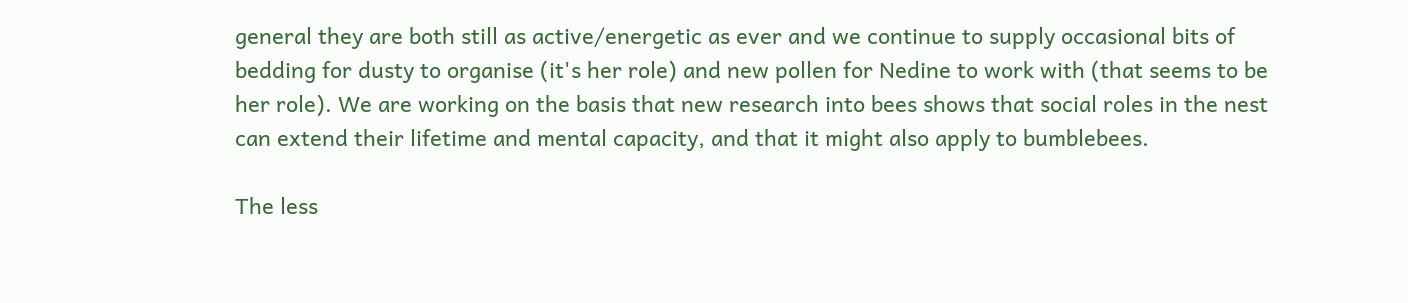general they are both still as active/energetic as ever and we continue to supply occasional bits of bedding for dusty to organise (it's her role) and new pollen for Nedine to work with (that seems to be her role). We are working on the basis that new research into bees shows that social roles in the nest can extend their lifetime and mental capacity, and that it might also apply to bumblebees.

The less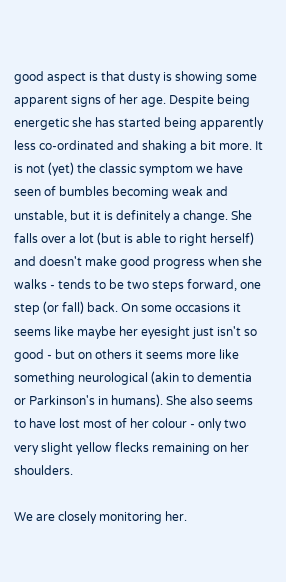good aspect is that dusty is showing some apparent signs of her age. Despite being energetic she has started being apparently less co-ordinated and shaking a bit more. It is not (yet) the classic symptom we have seen of bumbles becoming weak and unstable, but it is definitely a change. She falls over a lot (but is able to right herself) and doesn't make good progress when she walks - tends to be two steps forward, one step (or fall) back. On some occasions it seems like maybe her eyesight just isn't so good - but on others it seems more like something neurological (akin to dementia or Parkinson's in humans). She also seems to have lost most of her colour - only two very slight yellow flecks remaining on her shoulders.

We are closely monitoring her.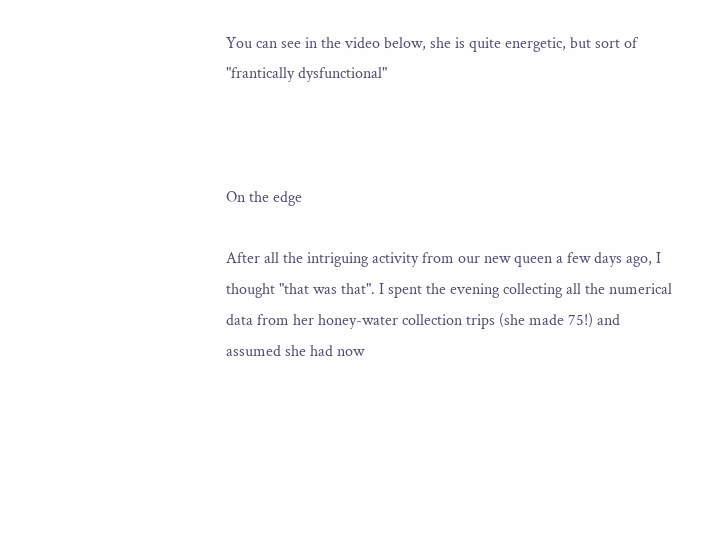You can see in the video below, she is quite energetic, but sort of "frantically dysfunctional"



On the edge

After all the intriguing activity from our new queen a few days ago, I thought "that was that". I spent the evening collecting all the numerical data from her honey-water collection trips (she made 75!) and assumed she had now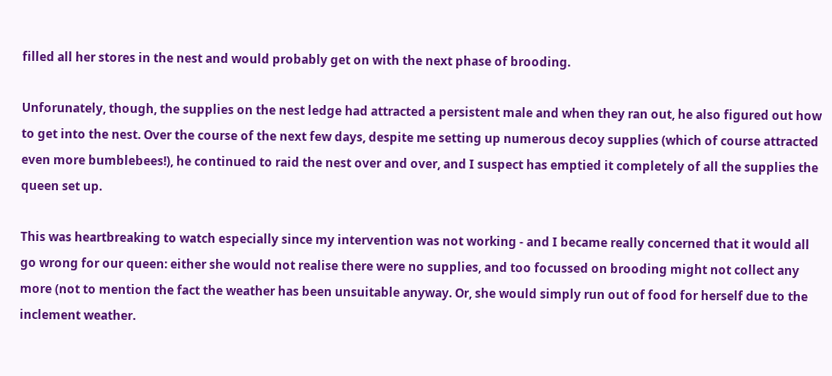filled all her stores in the nest and would probably get on with the next phase of brooding.

Unforunately, though, the supplies on the nest ledge had attracted a persistent male and when they ran out, he also figured out how to get into the nest. Over the course of the next few days, despite me setting up numerous decoy supplies (which of course attracted even more bumblebees!), he continued to raid the nest over and over, and I suspect has emptied it completely of all the supplies the queen set up.

This was heartbreaking to watch especially since my intervention was not working - and I became really concerned that it would all go wrong for our queen: either she would not realise there were no supplies, and too focussed on brooding might not collect any more (not to mention the fact the weather has been unsuitable anyway. Or, she would simply run out of food for herself due to the inclement weather.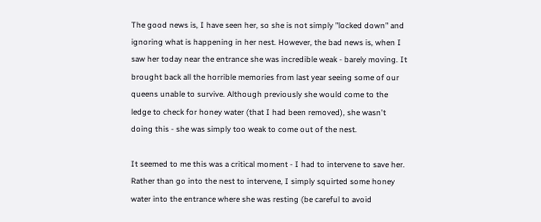The good news is, I have seen her, so she is not simply "locked down" and ignoring what is happening in her nest. However, the bad news is, when I saw her today near the entrance she was incredible weak - barely moving. It brought back all the horrible memories from last year seeing some of our queens unable to survive. Although previously she would come to the ledge to check for honey water (that I had been removed), she wasn't doing this - she was simply too weak to come out of the nest.

It seemed to me this was a critical moment - I had to intervene to save her. Rather than go into the nest to intervene, I simply squirted some honey water into the entrance where she was resting (be careful to avoid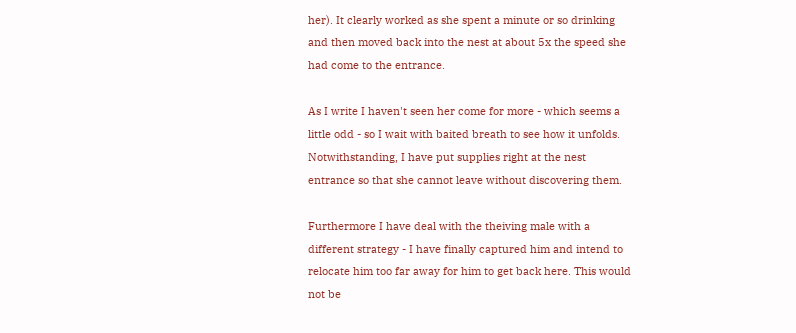her). It clearly worked as she spent a minute or so drinking and then moved back into the nest at about 5x the speed she had come to the entrance.

As I write I haven't seen her come for more - which seems a little odd - so I wait with baited breath to see how it unfolds. Notwithstanding, I have put supplies right at the nest entrance so that she cannot leave without discovering them.

Furthermore I have deal with the theiving male with a different strategy - I have finally captured him and intend to relocate him too far away for him to get back here. This would not be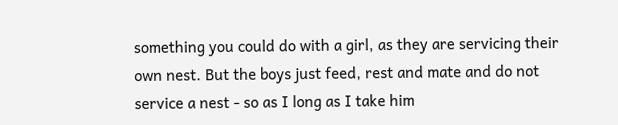something you could do with a girl, as they are servicing their own nest. But the boys just feed, rest and mate and do not service a nest - so as I long as I take him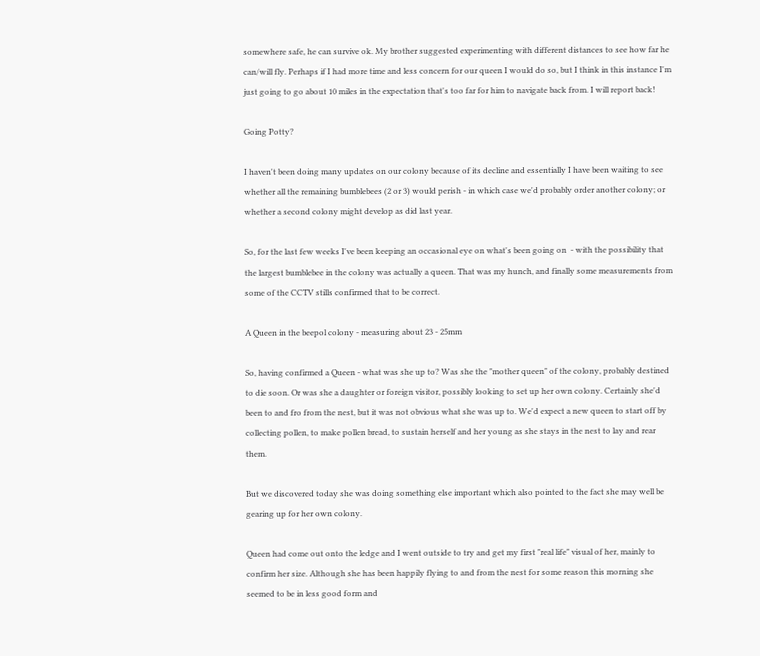somewhere safe, he can survive ok. My brother suggested experimenting with different distances to see how far he can/will fly. Perhaps if I had more time and less concern for our queen I would do so, but I think in this instance I'm just going to go about 10 miles in the expectation that's too far for him to navigate back from. I will report back!

Going Potty?

I haven't been doing many updates on our colony because of its decline and essentially I have been waiting to see whether all the remaining bumblebees (2 or 3) would perish - in which case we'd probably order another colony; or whether a second colony might develop as did last year.

So, for the last few weeks I've been keeping an occasional eye on what's been going on  - with the possibility that the largest bumblebee in the colony was actually a queen. That was my hunch, and finally some measurements from some of the CCTV stills confirmed that to be correct.

A Queen in the beepol colony - measuring about 23 - 25mm

So, having confirmed a Queen - what was she up to? Was she the "mother queen" of the colony, probably destined to die soon. Or was she a daughter or foreign visitor, possibly looking to set up her own colony. Certainly she'd been to and fro from the nest, but it was not obvious what she was up to. We'd expect a new queen to start off by collecting pollen, to make pollen bread, to sustain herself and her young as she stays in the nest to lay and rear them.

But we discovered today she was doing something else important which also pointed to the fact she may well be gearing up for her own colony.

Queen had come out onto the ledge and I went outside to try and get my first "real life" visual of her, mainly to confirm her size. Although she has been happily flying to and from the nest for some reason this morning she seemed to be in less good form and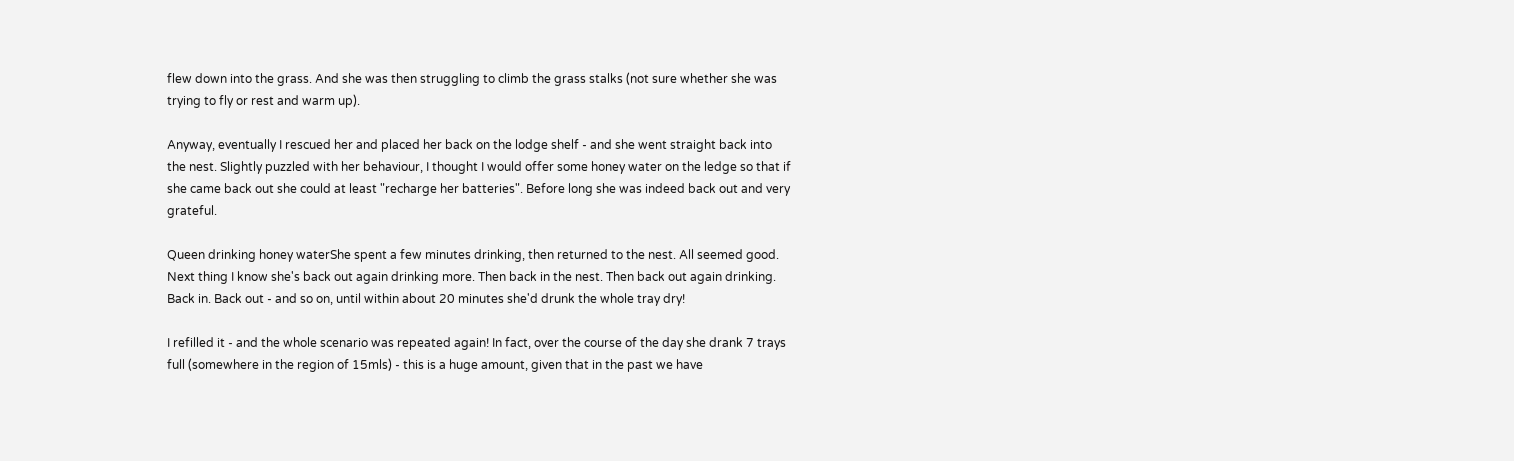flew down into the grass. And she was then struggling to climb the grass stalks (not sure whether she was trying to fly or rest and warm up).

Anyway, eventually I rescued her and placed her back on the lodge shelf - and she went straight back into the nest. Slightly puzzled with her behaviour, I thought I would offer some honey water on the ledge so that if she came back out she could at least "recharge her batteries". Before long she was indeed back out and very grateful.

Queen drinking honey waterShe spent a few minutes drinking, then returned to the nest. All seemed good. Next thing I know she's back out again drinking more. Then back in the nest. Then back out again drinking. Back in. Back out - and so on, until within about 20 minutes she'd drunk the whole tray dry!

I refilled it - and the whole scenario was repeated again! In fact, over the course of the day she drank 7 trays full (somewhere in the region of 15mls) - this is a huge amount, given that in the past we have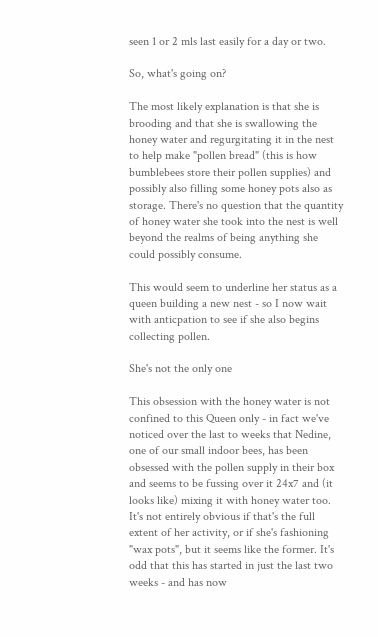seen 1 or 2 mls last easily for a day or two.

So, what's going on?

The most likely explanation is that she is brooding and that she is swallowing the honey water and regurgitating it in the nest to help make "pollen bread" (this is how bumblebees store their pollen supplies) and possibly also filling some honey pots also as storage. There's no question that the quantity of honey water she took into the nest is well beyond the realms of being anything she could possibly consume.

This would seem to underline her status as a queen building a new nest - so I now wait with anticpation to see if she also begins collecting pollen.

She's not the only one

This obsession with the honey water is not confined to this Queen only - in fact we've noticed over the last to weeks that Nedine, one of our small indoor bees, has been obsessed with the pollen supply in their box and seems to be fussing over it 24x7 and (it looks like) mixing it with honey water too. It's not entirely obvious if that's the full extent of her activity, or if she's fashioning "wax pots", but it seems like the former. It's odd that this has started in just the last two weeks - and has now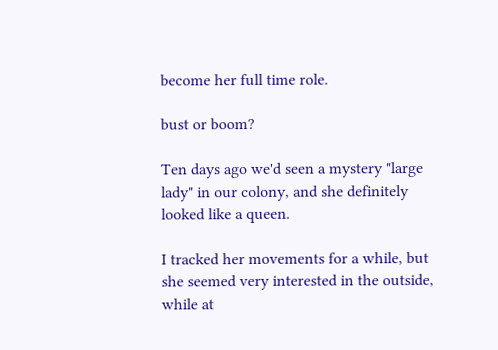become her full time role.

bust or boom?

Ten days ago we'd seen a mystery "large lady" in our colony, and she definitely looked like a queen.

I tracked her movements for a while, but she seemed very interested in the outside, while at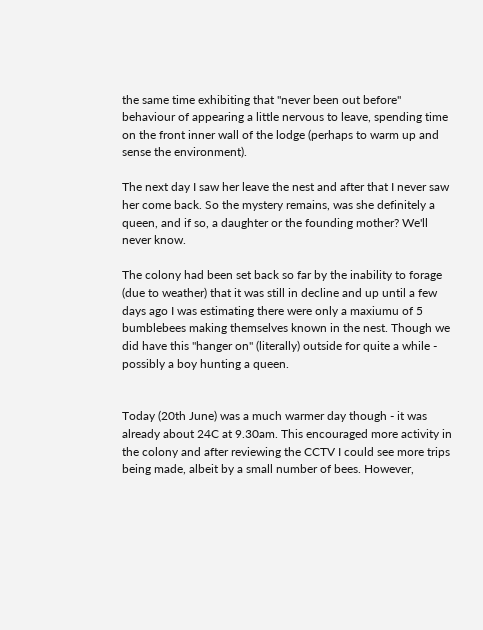the same time exhibiting that "never been out before" behaviour of appearing a little nervous to leave, spending time on the front inner wall of the lodge (perhaps to warm up and sense the environment).

The next day I saw her leave the nest and after that I never saw her come back. So the mystery remains, was she definitely a queen, and if so, a daughter or the founding mother? We'll never know.

The colony had been set back so far by the inability to forage (due to weather) that it was still in decline and up until a few days ago I was estimating there were only a maxiumu of 5 bumblebees making themselves known in the nest. Though we did have this "hanger on" (literally) outside for quite a while - possibly a boy hunting a queen.


Today (20th June) was a much warmer day though - it was already about 24C at 9.30am. This encouraged more activity in the colony and after reviewing the CCTV I could see more trips being made, albeit by a small number of bees. However,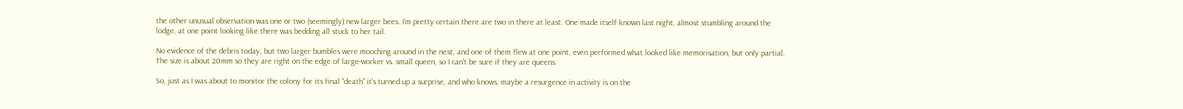the other unusual observation was one or two (seemingly) new larger bees. I'm pretty certain there are two in there at least. One made itself known last night, almost stumbling around the lodge, at one point looking like there was bedding all stuck to her tail.

No evidence of the debris today, but two larger bumbles were mooching around in the nest, and one of them flew at one point, even performed what looked like memorisation, but only partial. The size is about 20mm so they are right on the edge of large-worker vs. small queen, so I can't be sure if they are queens.

So, just as I was about to monitor the colony for its final "death" it's turned up a surprise, and who knows, maybe a resurgence in activity is on the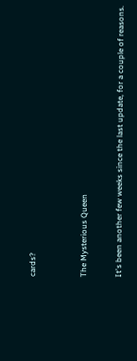cards?


The Mysterious Queen

It's been another few weeks since the last update, for a couple of reasons.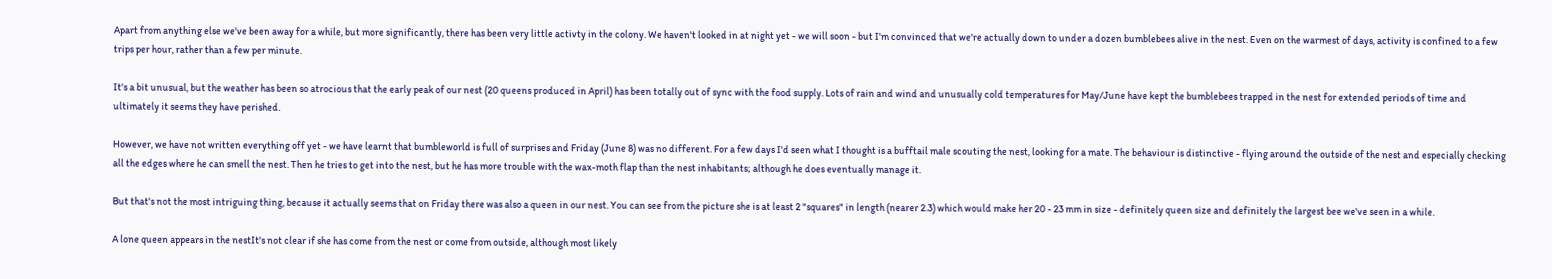Apart from anything else we've been away for a while, but more significantly, there has been very little activty in the colony. We haven't looked in at night yet - we will soon - but I'm convinced that we're actually down to under a dozen bumblebees alive in the nest. Even on the warmest of days, activity is confined to a few trips per hour, rather than a few per minute.

It's a bit unusual, but the weather has been so atrocious that the early peak of our nest (20 queens produced in April) has been totally out of sync with the food supply. Lots of rain and wind and unusually cold temperatures for May/June have kept the bumblebees trapped in the nest for extended periods of time and ultimately it seems they have perished.

However, we have not written everything off yet - we have learnt that bumbleworld is full of surprises and Friday (June 8) was no different. For a few days I'd seen what I thought is a bufftail male scouting the nest, looking for a mate. The behaviour is distinctive - flying around the outside of the nest and especially checking all the edges where he can smell the nest. Then he tries to get into the nest, but he has more trouble with the wax-moth flap than the nest inhabitants; although he does eventually manage it.

But that's not the most intriguing thing, because it actually seems that on Friday there was also a queen in our nest. You can see from the picture she is at least 2 "squares" in length (nearer 2.3) which would make her 20 - 23 mm in size - definitely queen size and definitely the largest bee we've seen in a while.

A lone queen appears in the nestIt's not clear if she has come from the nest or come from outside, although most likely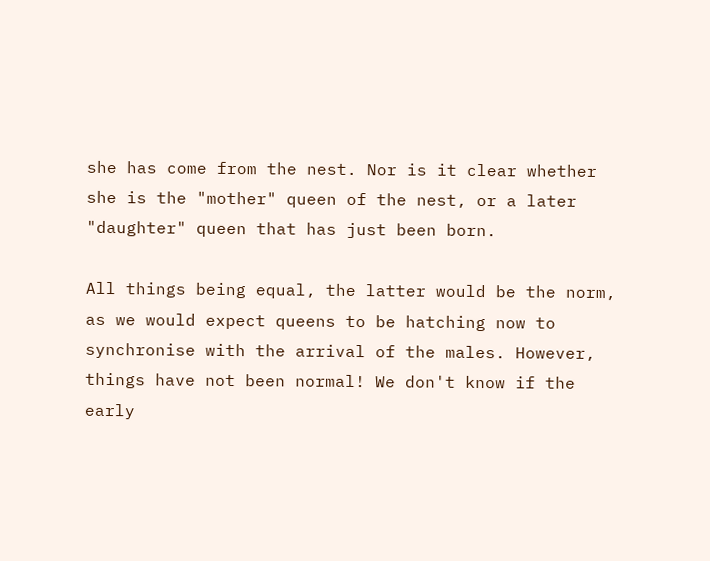she has come from the nest. Nor is it clear whether she is the "mother" queen of the nest, or a later "daughter" queen that has just been born.

All things being equal, the latter would be the norm, as we would expect queens to be hatching now to synchronise with the arrival of the males. However, things have not been normal! We don't know if the early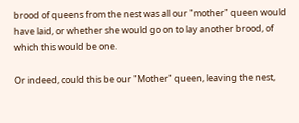brood of queens from the nest was all our "mother" queen would have laid, or whether she would go on to lay another brood, of which this would be one.

Or indeed, could this be our "Mother" queen, leaving the nest,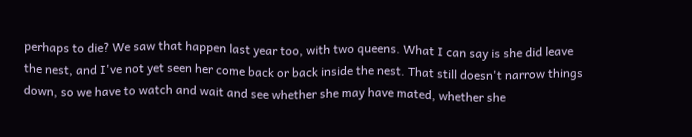perhaps to die? We saw that happen last year too, with two queens. What I can say is she did leave the nest, and I've not yet seen her come back or back inside the nest. That still doesn't narrow things down, so we have to watch and wait and see whether she may have mated, whether she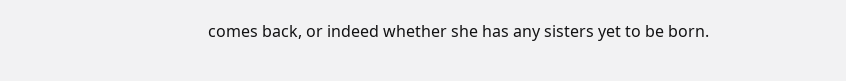comes back, or indeed whether she has any sisters yet to be born.